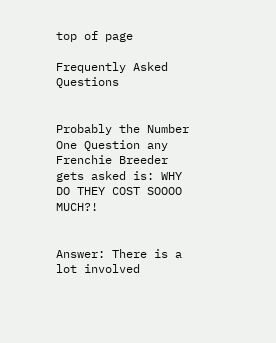top of page

Frequently Asked Questions


Probably the Number One Question any Frenchie Breeder gets asked is: WHY DO THEY COST SOOOO MUCH?!


Answer: There is a lot involved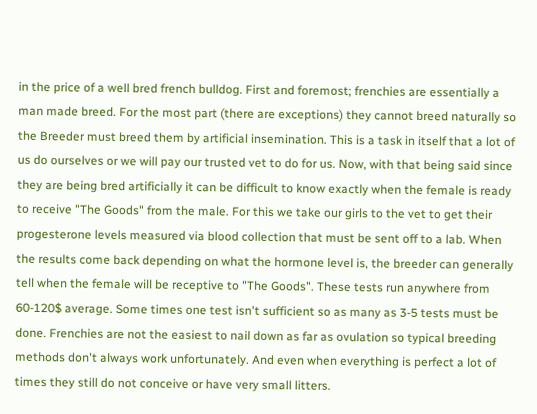in the price of a well bred french bulldog. First and foremost; frenchies are essentially a man made breed. For the most part (there are exceptions) they cannot breed naturally so the Breeder must breed them by artificial insemination. This is a task in itself that a lot of us do ourselves or we will pay our trusted vet to do for us. Now, with that being said since they are being bred artificially it can be difficult to know exactly when the female is ready to receive "The Goods" from the male. For this we take our girls to the vet to get their progesterone levels measured via blood collection that must be sent off to a lab. When the results come back depending on what the hormone level is, the breeder can generally tell when the female will be receptive to "The Goods". These tests run anywhere from 60-120$ average. Some times one test isn't sufficient so as many as 3-5 tests must be done. Frenchies are not the easiest to nail down as far as ovulation so typical breeding methods don't always work unfortunately. And even when everything is perfect a lot of times they still do not conceive or have very small litters.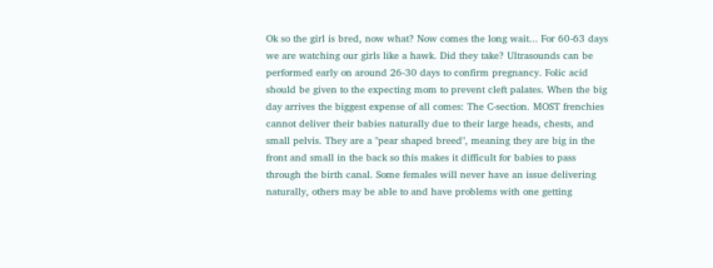Ok so the girl is bred, now what? Now comes the long wait... For 60-63 days we are watching our girls like a hawk. Did they take? Ultrasounds can be performed early on around 26-30 days to confirm pregnancy. Folic acid should be given to the expecting mom to prevent cleft palates. When the big day arrives the biggest expense of all comes: The C-section. MOST frenchies cannot deliver their babies naturally due to their large heads, chests, and small pelvis. They are a "pear shaped breed", meaning they are big in the front and small in the back so this makes it difficult for babies to pass through the birth canal. Some females will never have an issue delivering naturally, others may be able to and have problems with one getting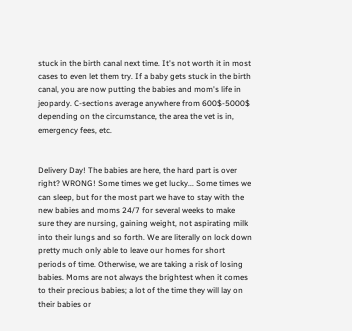stuck in the birth canal next time. It's not worth it in most cases to even let them try. If a baby gets stuck in the birth canal, you are now putting the babies and mom's life in jeopardy. C-sections average anywhere from 600$-5000$ depending on the circumstance, the area the vet is in, emergency fees, etc.


Delivery Day! The babies are here, the hard part is over right? WRONG! Some times we get lucky... Some times we can sleep, but for the most part we have to stay with the new babies and moms 24/7 for several weeks to make sure they are nursing, gaining weight, not aspirating milk into their lungs and so forth. We are literally on lock down pretty much only able to leave our homes for short periods of time. Otherwise, we are taking a risk of losing babies. Moms are not always the brightest when it comes to their precious babies; a lot of the time they will lay on their babies or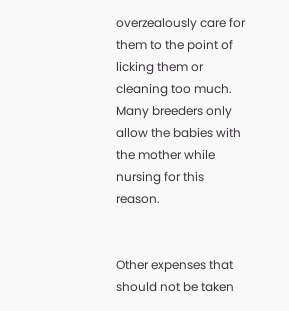overzealously care for them to the point of licking them or cleaning too much. Many breeders only allow the babies with the mother while nursing for this reason.


Other expenses that should not be taken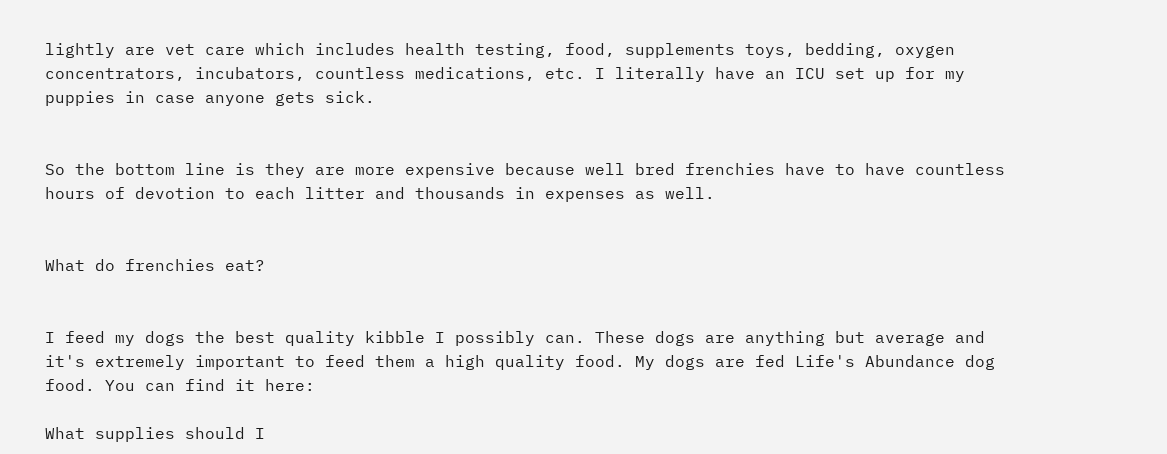lightly are vet care which includes health testing, food, supplements toys, bedding, oxygen concentrators, incubators, countless medications, etc. I literally have an ICU set up for my puppies in case anyone gets sick.


So the bottom line is they are more expensive because well bred frenchies have to have countless hours of devotion to each litter and thousands in expenses as well.


What do frenchies eat?


I feed my dogs the best quality kibble I possibly can. These dogs are anything but average and it's extremely important to feed them a high quality food. My dogs are fed Life's Abundance dog food. You can find it here:

What supplies should I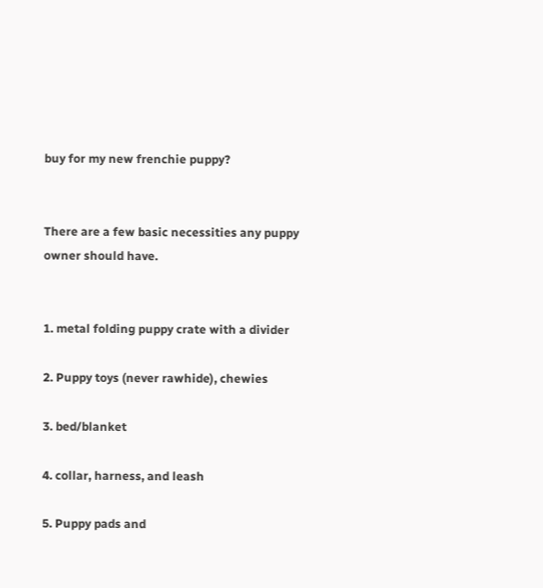buy for my new frenchie puppy?


There are a few basic necessities any puppy owner should have.


1. metal folding puppy crate with a divider

2. Puppy toys (never rawhide), chewies

3. bed/blanket

4. collar, harness, and leash

5. Puppy pads and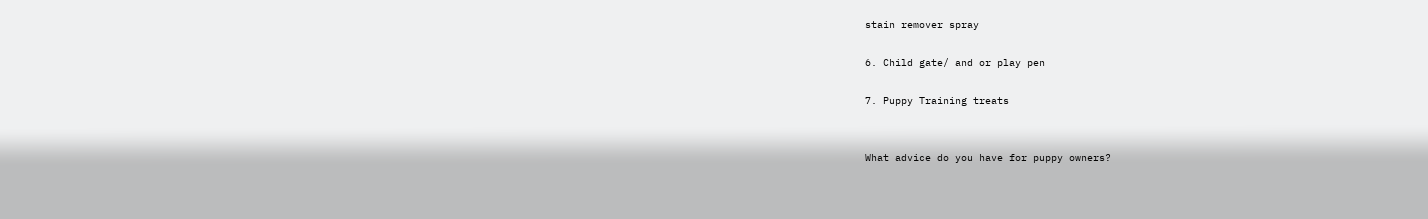stain remover spray

6. Child gate/ and or play pen

7. Puppy Training treats


What advice do you have for puppy owners?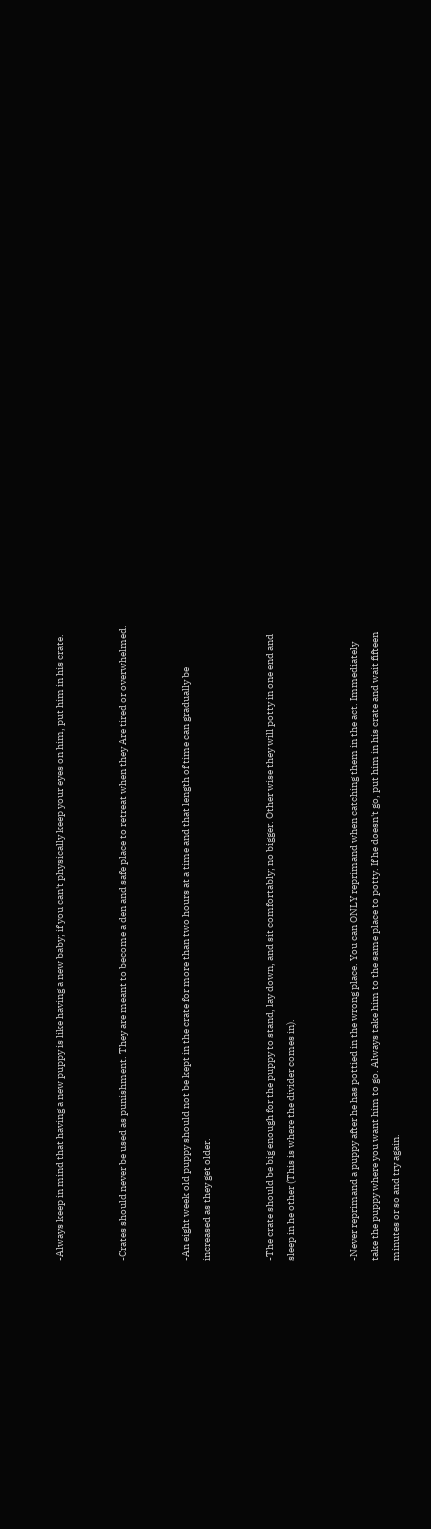-Always keep in mind that having a new puppy is like having a new baby; if you can't physically keep your eyes on him, put him in his crate.


-Crates should never be used as punishment. They are meant to become a den and safe place to retreat when they Are tired or overwhelmed.


-An eight week old puppy should not be kept in the crate for more than two hours at a time and that length of time can gradually be increased as they get older.


-The crate should be big enough for the puppy to stand, lay down, and sit comfortably; no bigger. Other wise they will potty in one end and sleep in he other (This is where the divider comes in).


-Never reprimand a puppy after he has pottied in the wrong place. You can ONLY reprimand when catching them in the act. Immediately take the puppy where you want him to go. Always take him to the same place to potty. If he doesn't go, put him in his crate and wait fifteen minutes or so and try again.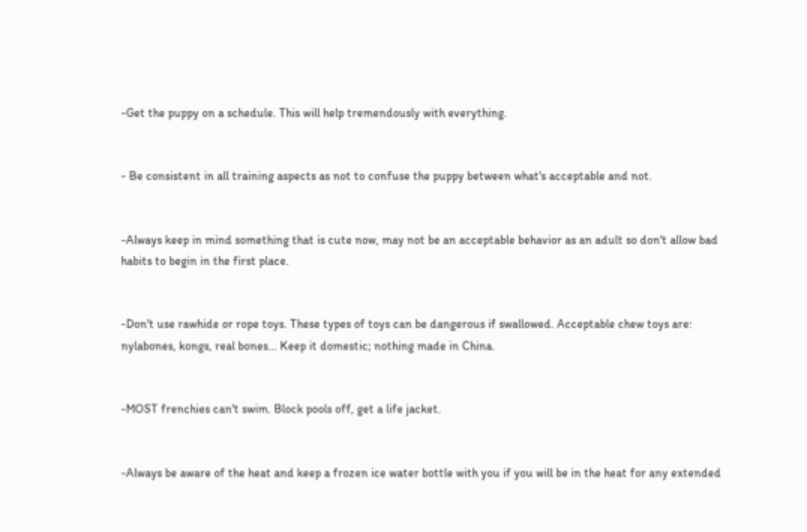-Get the puppy on a schedule. This will help tremendously with everything.


- Be consistent in all training aspects as not to confuse the puppy between what's acceptable and not.


-Always keep in mind something that is cute now, may not be an acceptable behavior as an adult so don't allow bad habits to begin in the first place.


-Don't use rawhide or rope toys. These types of toys can be dangerous if swallowed. Acceptable chew toys are: nylabones, kongs, real bones... Keep it domestic; nothing made in China.


-MOST frenchies can't swim. Block pools off, get a life jacket.


-Always be aware of the heat and keep a frozen ice water bottle with you if you will be in the heat for any extended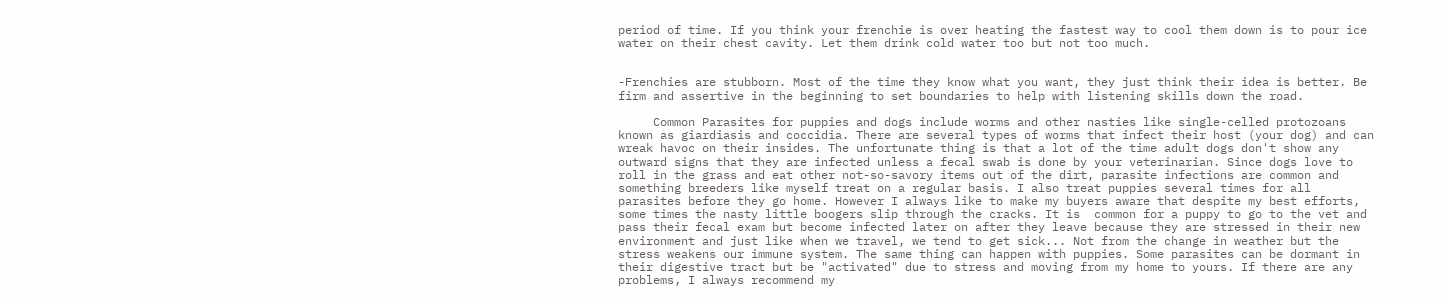period of time. If you think your frenchie is over heating the fastest way to cool them down is to pour ice water on their chest cavity. Let them drink cold water too but not too much.


-Frenchies are stubborn. Most of the time they know what you want, they just think their idea is better. Be firm and assertive in the beginning to set boundaries to help with listening skills down the road.

     Common Parasites for puppies and dogs include worms and other nasties like single-celled protozoans known as giardiasis and coccidia. There are several types of worms that infect their host (your dog) and can wreak havoc on their insides. The unfortunate thing is that a lot of the time adult dogs don't show any outward signs that they are infected unless a fecal swab is done by your veterinarian. Since dogs love to roll in the grass and eat other not-so-savory items out of the dirt, parasite infections are common and something breeders like myself treat on a regular basis. I also treat puppies several times for all parasites before they go home. However I always like to make my buyers aware that despite my best efforts, some times the nasty little boogers slip through the cracks. It is  common for a puppy to go to the vet and pass their fecal exam but become infected later on after they leave because they are stressed in their new environment and just like when we travel, we tend to get sick... Not from the change in weather but the stress weakens our immune system. The same thing can happen with puppies. Some parasites can be dormant in their digestive tract but be "activated" due to stress and moving from my home to yours. If there are any problems, I always recommend my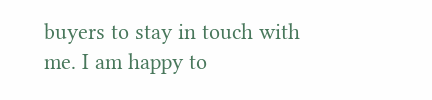buyers to stay in touch with me. I am happy to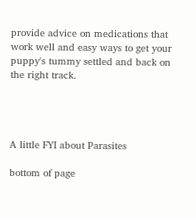provide advice on medications that work well and easy ways to get your puppy's tummy settled and back on the right track.




A little FYI about Parasites

bottom of page